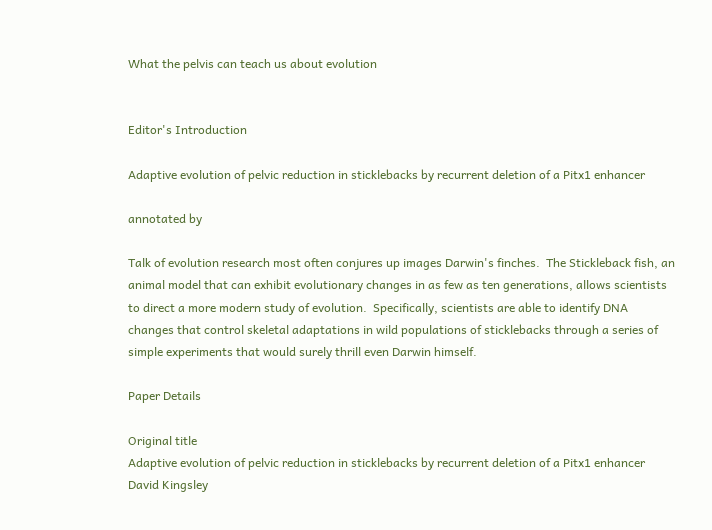What the pelvis can teach us about evolution


Editor's Introduction

Adaptive evolution of pelvic reduction in sticklebacks by recurrent deletion of a Pitx1 enhancer

annotated by

Talk of evolution research most often conjures up images Darwin's finches.  The Stickleback fish, an animal model that can exhibit evolutionary changes in as few as ten generations, allows scientists to direct a more modern study of evolution.  Specifically, scientists are able to identify DNA changes that control skeletal adaptations in wild populations of sticklebacks through a series of simple experiments that would surely thrill even Darwin himself.

Paper Details

Original title
Adaptive evolution of pelvic reduction in sticklebacks by recurrent deletion of a Pitx1 enhancer
David Kingsley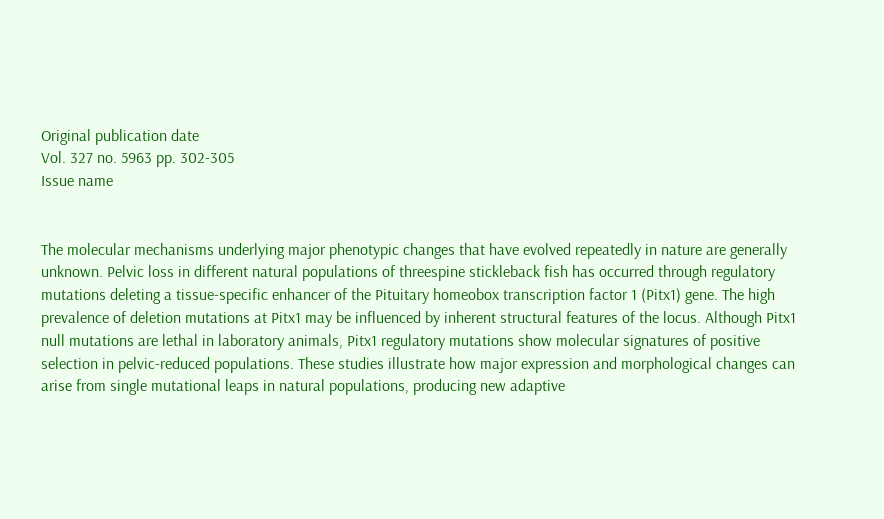Original publication date
Vol. 327 no. 5963 pp. 302-305
Issue name


The molecular mechanisms underlying major phenotypic changes that have evolved repeatedly in nature are generally unknown. Pelvic loss in different natural populations of threespine stickleback fish has occurred through regulatory mutations deleting a tissue-specific enhancer of the Pituitary homeobox transcription factor 1 (Pitx1) gene. The high prevalence of deletion mutations at Pitx1 may be influenced by inherent structural features of the locus. Although Pitx1 null mutations are lethal in laboratory animals, Pitx1 regulatory mutations show molecular signatures of positive selection in pelvic-reduced populations. These studies illustrate how major expression and morphological changes can arise from single mutational leaps in natural populations, producing new adaptive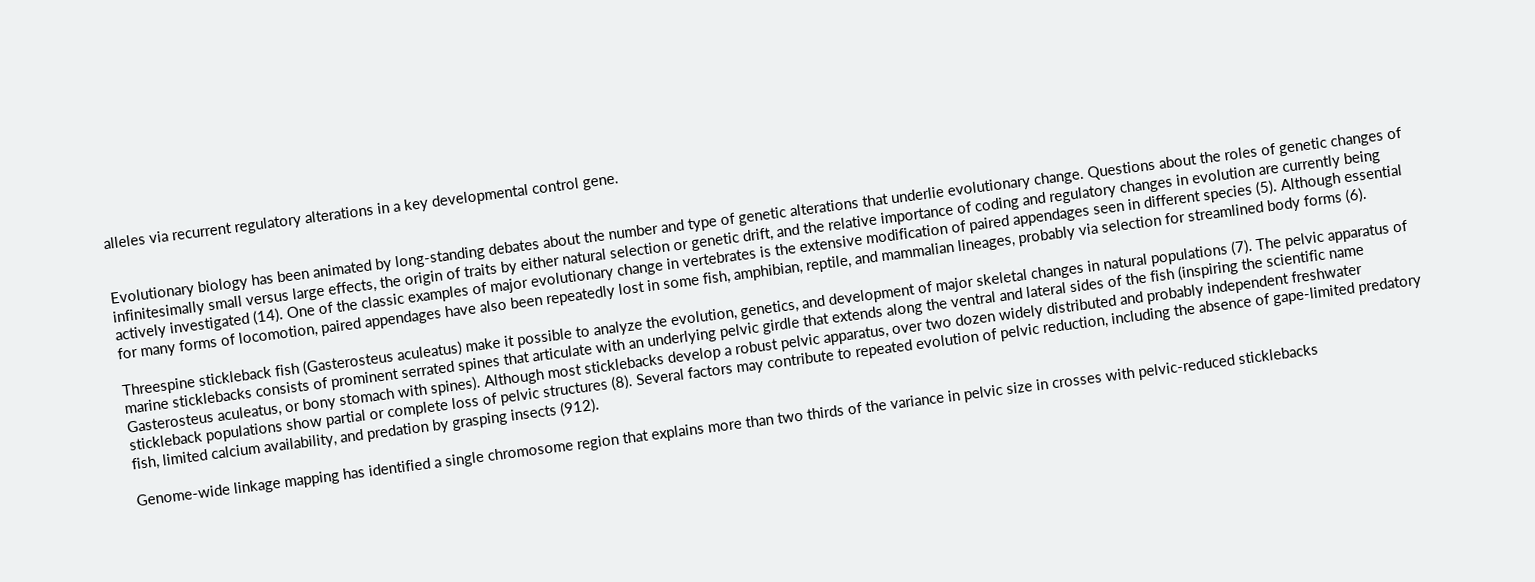alleles via recurrent regulatory alterations in a key developmental control gene.


Evolutionary biology has been animated by long-standing debates about the number and type of genetic alterations that underlie evolutionary change. Questions about the roles of genetic changes of infinitesimally small versus large effects, the origin of traits by either natural selection or genetic drift, and the relative importance of coding and regulatory changes in evolution are currently being actively investigated (14). One of the classic examples of major evolutionary change in vertebrates is the extensive modification of paired appendages seen in different species (5). Although essential for many forms of locomotion, paired appendages have also been repeatedly lost in some fish, amphibian, reptile, and mammalian lineages, probably via selection for streamlined body forms (6).

Threespine stickleback fish (Gasterosteus aculeatus) make it possible to analyze the evolution, genetics, and development of major skeletal changes in natural populations (7). The pelvic apparatus of marine sticklebacks consists of prominent serrated spines that articulate with an underlying pelvic girdle that extends along the ventral and lateral sides of the fish (inspiring the scientific name Gasterosteus aculeatus, or bony stomach with spines). Although most sticklebacks develop a robust pelvic apparatus, over two dozen widely distributed and probably independent freshwater stickleback populations show partial or complete loss of pelvic structures (8). Several factors may contribute to repeated evolution of pelvic reduction, including the absence of gape-limited predatory fish, limited calcium availability, and predation by grasping insects (912).

Genome-wide linkage mapping has identified a single chromosome region that explains more than two thirds of the variance in pelvic size in crosses with pelvic-reduced sticklebacks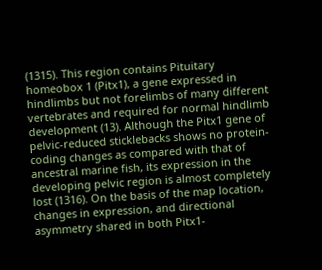(1315). This region contains Pituitary homeobox 1 (Pitx1), a gene expressed in hindlimbs but not forelimbs of many different vertebrates and required for normal hindlimb development (13). Although the Pitx1 gene of pelvic-reduced sticklebacks shows no protein-coding changes as compared with that of ancestral marine fish, its expression in the developing pelvic region is almost completely lost (1316). On the basis of the map location, changes in expression, and directional asymmetry shared in both Pitx1-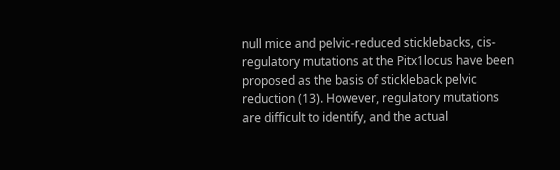null mice and pelvic-reduced sticklebacks, cis-regulatory mutations at the Pitx1locus have been proposed as the basis of stickleback pelvic reduction (13). However, regulatory mutations are difficult to identify, and the actual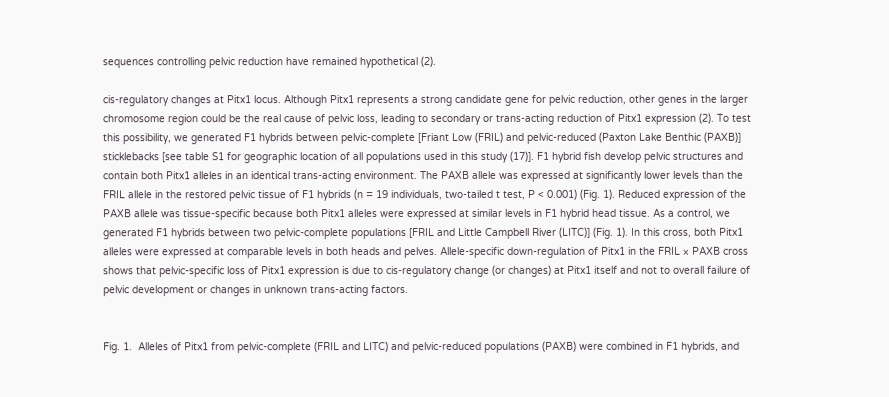sequences controlling pelvic reduction have remained hypothetical (2).

cis-regulatory changes at Pitx1 locus. Although Pitx1 represents a strong candidate gene for pelvic reduction, other genes in the larger chromosome region could be the real cause of pelvic loss, leading to secondary or trans-acting reduction of Pitx1 expression (2). To test this possibility, we generated F1 hybrids between pelvic-complete [Friant Low (FRIL) and pelvic-reduced (Paxton Lake Benthic (PAXB)] sticklebacks [see table S1 for geographic location of all populations used in this study (17)]. F1 hybrid fish develop pelvic structures and contain both Pitx1 alleles in an identical trans-acting environment. The PAXB allele was expressed at significantly lower levels than the FRIL allele in the restored pelvic tissue of F1 hybrids (n = 19 individuals, two-tailed t test, P < 0.001) (Fig. 1). Reduced expression of the PAXB allele was tissue-specific because both Pitx1 alleles were expressed at similar levels in F1 hybrid head tissue. As a control, we generated F1 hybrids between two pelvic-complete populations [FRIL and Little Campbell River (LITC)] (Fig. 1). In this cross, both Pitx1 alleles were expressed at comparable levels in both heads and pelves. Allele-specific down-regulation of Pitx1 in the FRIL × PAXB cross shows that pelvic-specific loss of Pitx1 expression is due to cis-regulatory change (or changes) at Pitx1 itself and not to overall failure of pelvic development or changes in unknown trans-acting factors.


Fig. 1.  Alleles of Pitx1 from pelvic-complete (FRIL and LITC) and pelvic-reduced populations (PAXB) were combined in F1 hybrids, and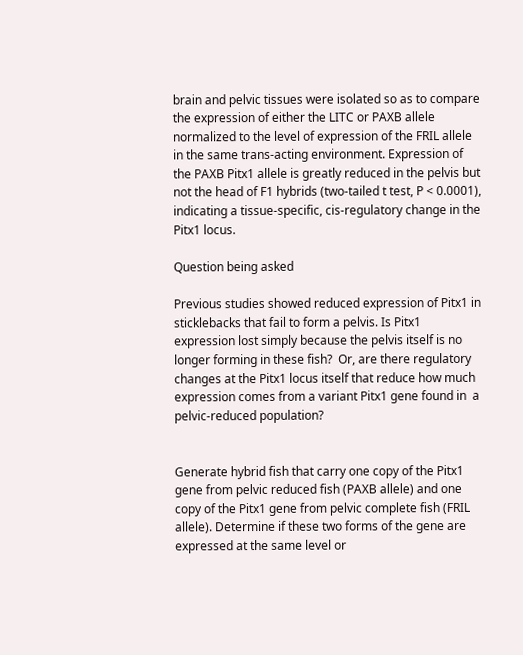brain and pelvic tissues were isolated so as to compare the expression of either the LITC or PAXB allele normalized to the level of expression of the FRIL allele in the same trans-acting environment. Expression of the PAXB Pitx1 allele is greatly reduced in the pelvis but not the head of F1 hybrids (two-tailed t test, P < 0.0001), indicating a tissue-specific, cis-regulatory change in the Pitx1 locus.

Question being asked

Previous studies showed reduced expression of Pitx1 in sticklebacks that fail to form a pelvis. Is Pitx1 expression lost simply because the pelvis itself is no longer forming in these fish?  Or, are there regulatory changes at the Pitx1 locus itself that reduce how much expression comes from a variant Pitx1 gene found in  a pelvic-reduced population?


Generate hybrid fish that carry one copy of the Pitx1 gene from pelvic reduced fish (PAXB allele) and one copy of the Pitx1 gene from pelvic complete fish (FRIL allele). Determine if these two forms of the gene are expressed at the same level or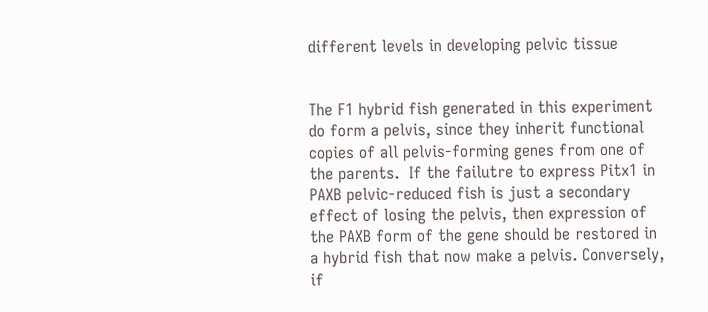different levels in developing pelvic tissue


The F1 hybrid fish generated in this experiment do form a pelvis, since they inherit functional copies of all pelvis-forming genes from one of the parents.  If the failutre to express Pitx1 in PAXB pelvic-reduced fish is just a secondary effect of losing the pelvis, then expression of the PAXB form of the gene should be restored in a hybrid fish that now make a pelvis. Conversely, if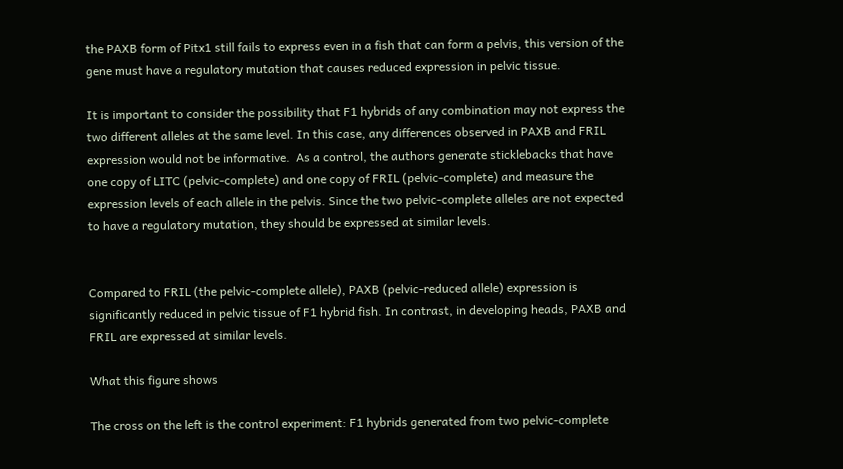the PAXB form of Pitx1 still fails to express even in a fish that can form a pelvis, this version of the gene must have a regulatory mutation that causes reduced expression in pelvic tissue.

It is important to consider the possibility that F1 hybrids of any combination may not express the two different alleles at the same level. In this case, any differences observed in PAXB and FRIL expression would not be informative.  As a control, the authors generate sticklebacks that have one copy of LITC (pelvic-complete) and one copy of FRIL (pelvic-complete) and measure the expression levels of each allele in the pelvis. Since the two pelvic-complete alleles are not expected to have a regulatory mutation, they should be expressed at similar levels.


Compared to FRIL (the pelvic-complete allele), PAXB (pelvic-reduced allele) expression is significantly reduced in pelvic tissue of F1 hybrid fish. In contrast, in developing heads, PAXB and FRIL are expressed at similar levels.

What this figure shows

The cross on the left is the control experiment: F1 hybrids generated from two pelvic-complete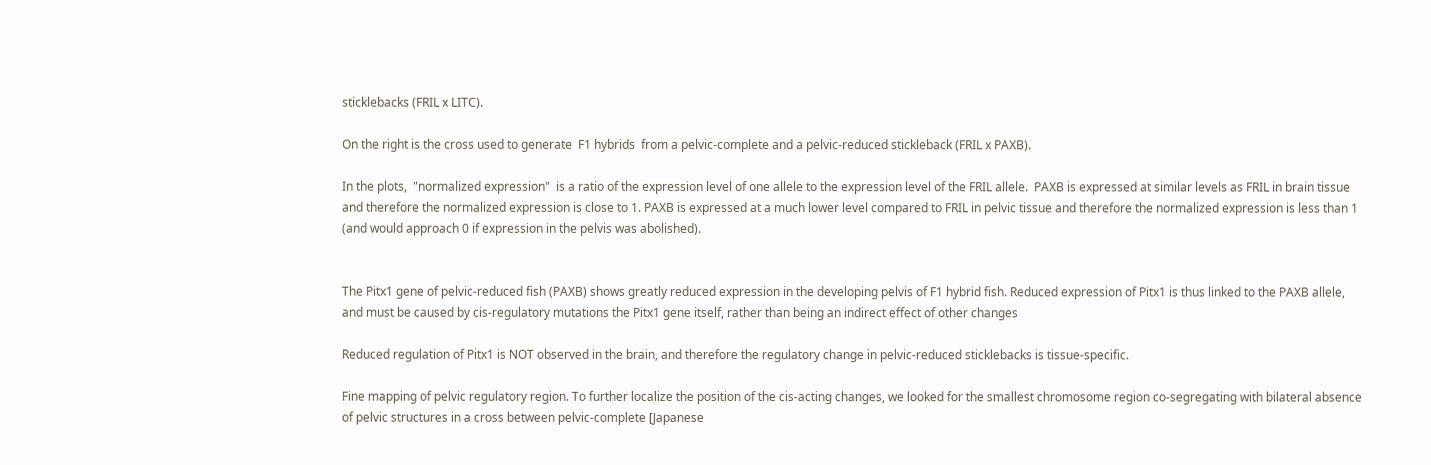sticklebacks (FRIL x LITC).

On the right is the cross used to generate  F1 hybrids  from a pelvic-complete and a pelvic-reduced stickleback (FRIL x PAXB).

In the plots,  "normalized expression"  is a ratio of the expression level of one allele to the expression level of the FRIL allele.  PAXB is expressed at similar levels as FRIL in brain tissue and therefore the normalized expression is close to 1. PAXB is expressed at a much lower level compared to FRIL in pelvic tissue and therefore the normalized expression is less than 1 (and would approach 0 if expression in the pelvis was abolished).


The Pitx1 gene of pelvic-reduced fish (PAXB) shows greatly reduced expression in the developing pelvis of F1 hybrid fish. Reduced expression of Pitx1 is thus linked to the PAXB allele, and must be caused by cis-regulatory mutations the Pitx1 gene itself, rather than being an indirect effect of other changes

Reduced regulation of Pitx1 is NOT observed in the brain, and therefore the regulatory change in pelvic-reduced sticklebacks is tissue-specific.

Fine mapping of pelvic regulatory region. To further localize the position of the cis-acting changes, we looked for the smallest chromosome region co-segregating with bilateral absence of pelvic structures in a cross between pelvic-complete [Japanese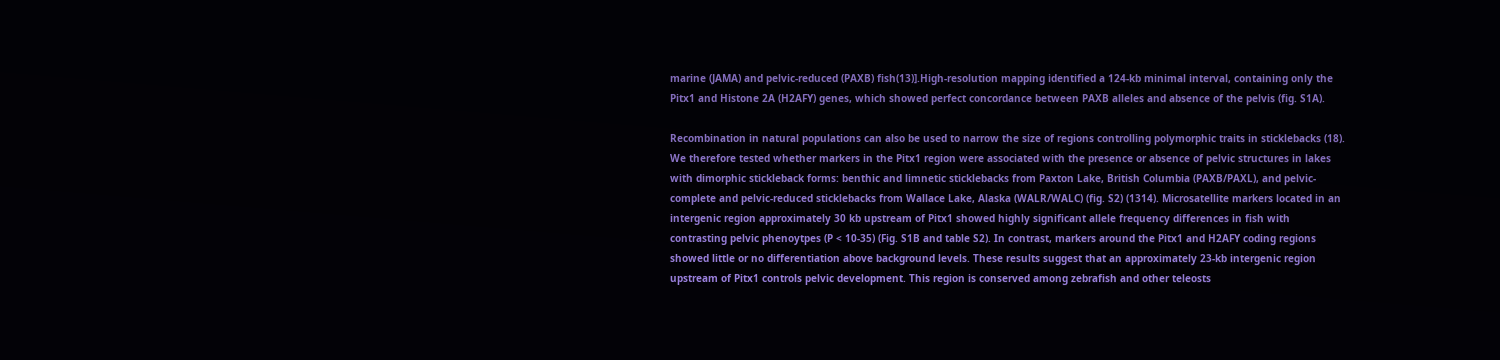marine (JAMA) and pelvic-reduced (PAXB) fish(13)].High-resolution mapping identified a 124-kb minimal interval, containing only the Pitx1 and Histone 2A (H2AFY) genes, which showed perfect concordance between PAXB alleles and absence of the pelvis (fig. S1A).

Recombination in natural populations can also be used to narrow the size of regions controlling polymorphic traits in sticklebacks (18). We therefore tested whether markers in the Pitx1 region were associated with the presence or absence of pelvic structures in lakes with dimorphic stickleback forms: benthic and limnetic sticklebacks from Paxton Lake, British Columbia (PAXB/PAXL), and pelvic-complete and pelvic-reduced sticklebacks from Wallace Lake, Alaska (WALR/WALC) (fig. S2) (1314). Microsatellite markers located in an intergenic region approximately 30 kb upstream of Pitx1 showed highly significant allele frequency differences in fish with contrasting pelvic phenoytpes (P < 10-35) (Fig. S1B and table S2). In contrast, markers around the Pitx1 and H2AFY coding regions showed little or no differentiation above background levels. These results suggest that an approximately 23-kb intergenic region upstream of Pitx1 controls pelvic development. This region is conserved among zebrafish and other teleosts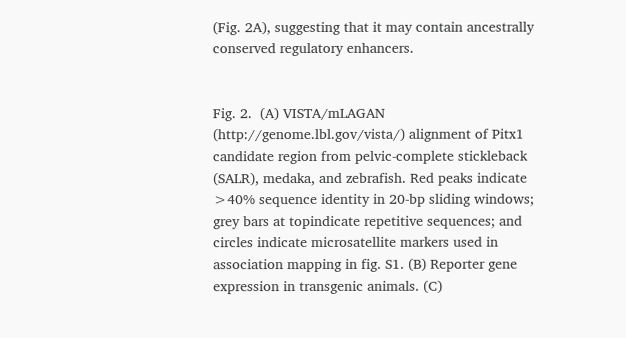(Fig. 2A), suggesting that it may contain ancestrally conserved regulatory enhancers.


Fig. 2.  (A) VISTA/mLAGAN (http://genome.lbl.gov/vista/) alignment of Pitx1 candidate region from pelvic-complete stickleback (SALR), medaka, and zebrafish. Red peaks indicate >40% sequence identity in 20-bp sliding windows; grey bars at topindicate repetitive sequences; and circles indicate microsatellite markers used in association mapping in fig. S1. (B) Reporter gene expression in transgenic animals. (C)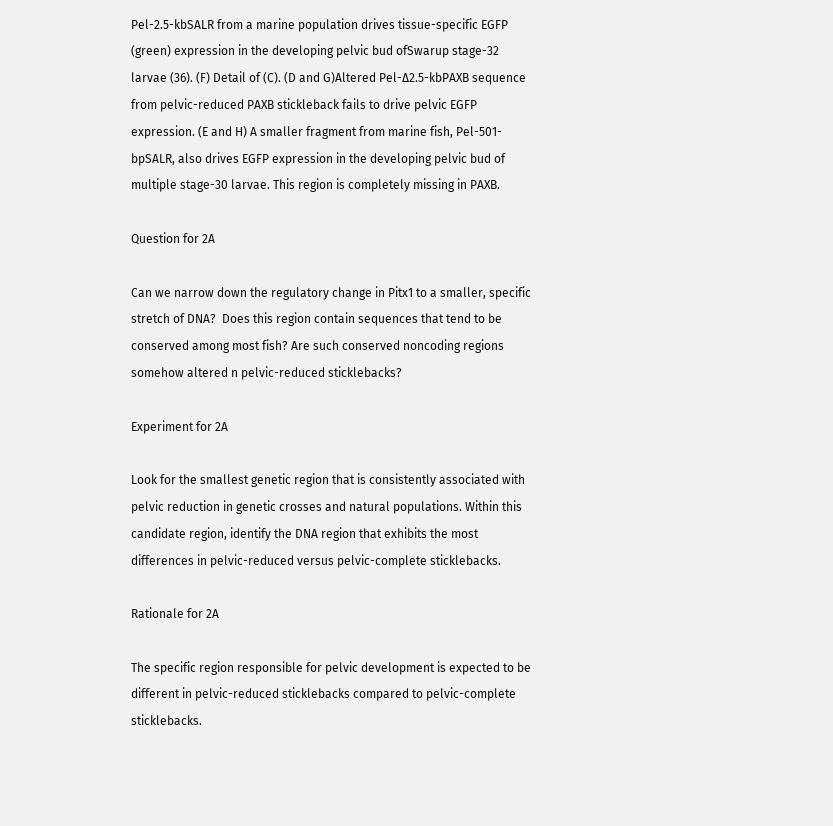Pel-2.5-kbSALR from a marine population drives tissue-specific EGFP (green) expression in the developing pelvic bud ofSwarup stage-32 larvae (36). (F) Detail of (C). (D and G)Altered Pel-Δ2.5-kbPAXB sequence from pelvic-reduced PAXB stickleback fails to drive pelvic EGFP expression. (E and H) A smaller fragment from marine fish, Pel-501-bpSALR, also drives EGFP expression in the developing pelvic bud of multiple stage-30 larvae. This region is completely missing in PAXB.

Question for 2A

Can we narrow down the regulatory change in Pitx1 to a smaller, specific stretch of DNA?  Does this region contain sequences that tend to be conserved among most fish? Are such conserved noncoding regions somehow altered n pelvic-reduced sticklebacks?

Experiment for 2A

Look for the smallest genetic region that is consistently associated with pelvic reduction in genetic crosses and natural populations. Within this candidate region, identify the DNA region that exhibits the most differences in pelvic-reduced versus pelvic-complete sticklebacks.

Rationale for 2A

The specific region responsible for pelvic development is expected to be different in pelvic-reduced sticklebacks compared to pelvic-complete sticklebacks.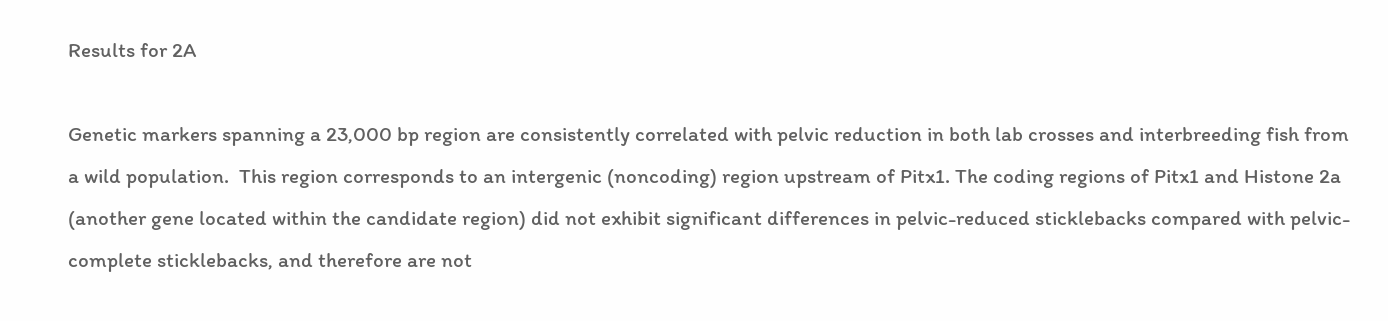Results for 2A

Genetic markers spanning a 23,000 bp region are consistently correlated with pelvic reduction in both lab crosses and interbreeding fish from a wild population.  This region corresponds to an intergenic (noncoding) region upstream of Pitx1. The coding regions of Pitx1 and Histone 2a (another gene located within the candidate region) did not exhibit significant differences in pelvic-reduced sticklebacks compared with pelvic-complete sticklebacks, and therefore are not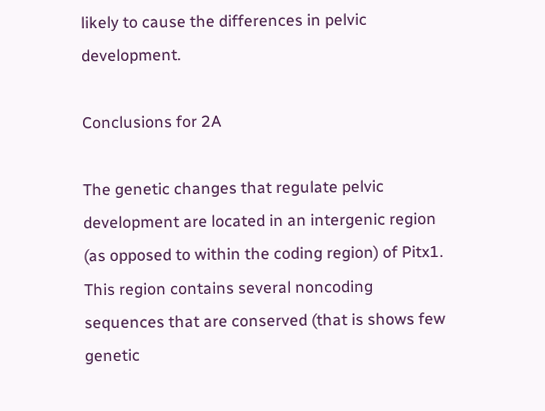likely to cause the differences in pelvic development.

Conclusions for 2A

The genetic changes that regulate pelvic development are located in an intergenic region (as opposed to within the coding region) of Pitx1. This region contains several noncoding sequences that are conserved (that is shows few genetic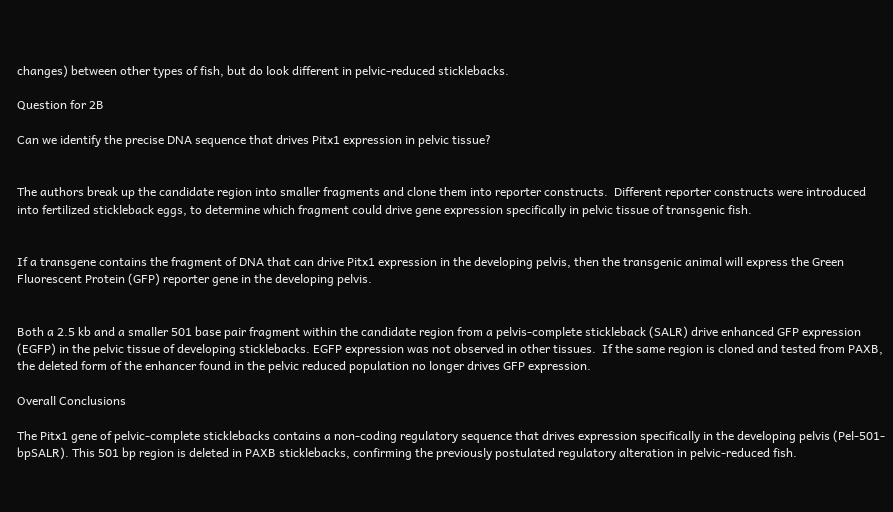changes) between other types of fish, but do look different in pelvic-reduced sticklebacks.

Question for 2B

Can we identify the precise DNA sequence that drives Pitx1 expression in pelvic tissue?


The authors break up the candidate region into smaller fragments and clone them into reporter constructs.  Different reporter constructs were introduced into fertilized stickleback eggs, to determine which fragment could drive gene expression specifically in pelvic tissue of transgenic fish.


If a transgene contains the fragment of DNA that can drive Pitx1 expression in the developing pelvis, then the transgenic animal will express the Green Fluorescent Protein (GFP) reporter gene in the developing pelvis.


Both a 2.5 kb and a smaller 501 base pair fragment within the candidate region from a pelvis-complete stickleback (SALR) drive enhanced GFP expression (EGFP) in the pelvic tissue of developing sticklebacks. EGFP expression was not observed in other tissues.  If the same region is cloned and tested from PAXB, the deleted form of the enhancer found in the pelvic reduced population no longer drives GFP expression.

Overall Conclusions

The Pitx1 gene of pelvic-complete sticklebacks contains a non-coding regulatory sequence that drives expression specifically in the developing pelvis (Pel-501-bpSALR). This 501 bp region is deleted in PAXB sticklebacks, confirming the previously postulated regulatory alteration in pelvic-reduced fish.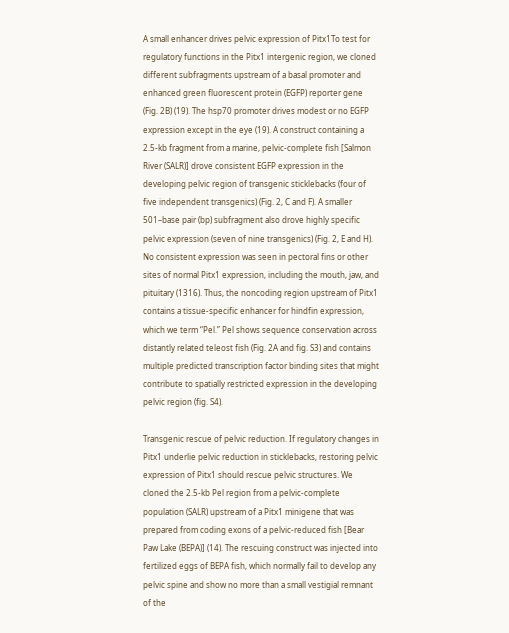A small enhancer drives pelvic expression of Pitx1To test for regulatory functions in the Pitx1 intergenic region, we cloned different subfragments upstream of a basal promoter and enhanced green fluorescent protein (EGFP) reporter gene (Fig. 2B) (19). The hsp70 promoter drives modest or no EGFP expression except in the eye (19). A construct containing a 2.5-kb fragment from a marine, pelvic-complete fish [Salmon River (SALR)] drove consistent EGFP expression in the developing pelvic region of transgenic sticklebacks (four of five independent transgenics) (Fig. 2, C and F). A smaller 501–base pair (bp) subfragment also drove highly specific pelvic expression (seven of nine transgenics) (Fig. 2, E and H). No consistent expression was seen in pectoral fins or other sites of normal Pitx1 expression, including the mouth, jaw, and pituitary (1316). Thus, the noncoding region upstream of Pitx1 contains a tissue-specific enhancer for hindfin expression, which we term “Pel.” Pel shows sequence conservation across distantly related teleost fish (Fig. 2A and fig. S3) and contains multiple predicted transcription factor binding sites that might contribute to spatially restricted expression in the developing pelvic region (fig. S4).

Transgenic rescue of pelvic reduction. If regulatory changes in Pitx1 underlie pelvic reduction in sticklebacks, restoring pelvic expression of Pitx1 should rescue pelvic structures. We cloned the 2.5-kb Pel region from a pelvic-complete population (SALR) upstream of a Pitx1 minigene that was prepared from coding exons of a pelvic-reduced fish [Bear Paw Lake (BEPA)] (14). The rescuing construct was injected into fertilized eggs of BEPA fish, which normally fail to develop any pelvic spine and show no more than a small vestigial remnant of the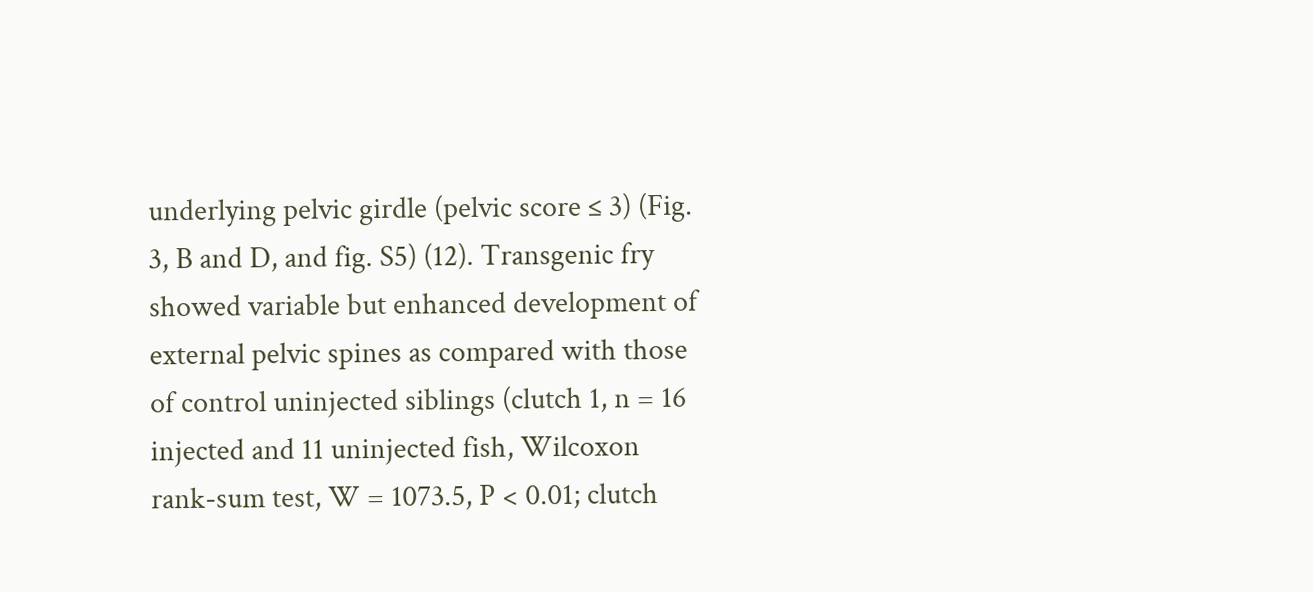underlying pelvic girdle (pelvic score ≤ 3) (Fig. 3, B and D, and fig. S5) (12). Transgenic fry showed variable but enhanced development of external pelvic spines as compared with those of control uninjected siblings (clutch 1, n = 16 injected and 11 uninjected fish, Wilcoxon rank-sum test, W = 1073.5, P < 0.01; clutch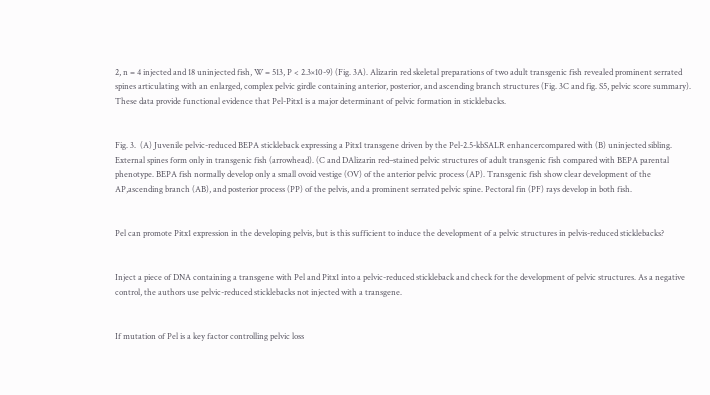2, n = 4 injected and 18 uninjected fish, W = 513, P < 2.3×10-9) (Fig. 3A). Alizarin red skeletal preparations of two adult transgenic fish revealed prominent serrated spines articulating with an enlarged, complex pelvic girdle containing anterior, posterior, and ascending branch structures (Fig. 3C and fig. S5, pelvic score summary). These data provide functional evidence that Pel-Pitx1 is a major determinant of pelvic formation in sticklebacks.


Fig. 3.  (A) Juvenile pelvic-reduced BEPA stickleback expressing a Pitx1 transgene driven by the Pel-2.5-kbSALR enhancercompared with (B) uninjected sibling. External spines form only in transgenic fish (arrowhead). (C and DAlizarin red–stained pelvic structures of adult transgenic fish compared with BEPA parental phenotype. BEPA fish normally develop only a small ovoid vestige (OV) of the anterior pelvic process (AP). Transgenic fish show clear development of the AP,ascending branch (AB), and posterior process (PP) of the pelvis, and a prominent serrated pelvic spine. Pectoral fin (PF) rays develop in both fish.


Pel can promote Pitx1 expression in the developing pelvis, but is this sufficient to induce the development of a pelvic structures in pelvis-reduced sticklebacks?


Inject a piece of DNA containing a transgene with Pel and Pitx1 into a pelvic-reduced stickleback and check for the development of pelvic structures. As a negative control, the authors use pelvic-reduced sticklebacks not injected with a transgene.


If mutation of Pel is a key factor controlling pelvic loss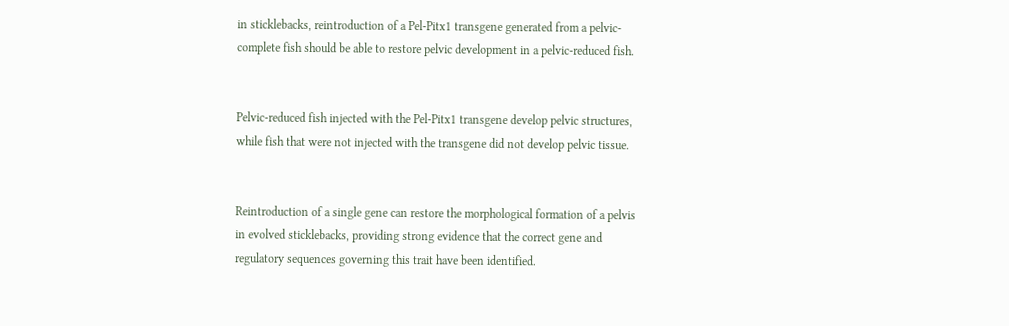in sticklebacks, reintroduction of a Pel-Pitx1 transgene generated from a pelvic-complete fish should be able to restore pelvic development in a pelvic-reduced fish.


Pelvic-reduced fish injected with the Pel-Pitx1 transgene develop pelvic structures, while fish that were not injected with the transgene did not develop pelvic tissue.


Reintroduction of a single gene can restore the morphological formation of a pelvis in evolved sticklebacks, providing strong evidence that the correct gene and regulatory sequences governing this trait have been identified.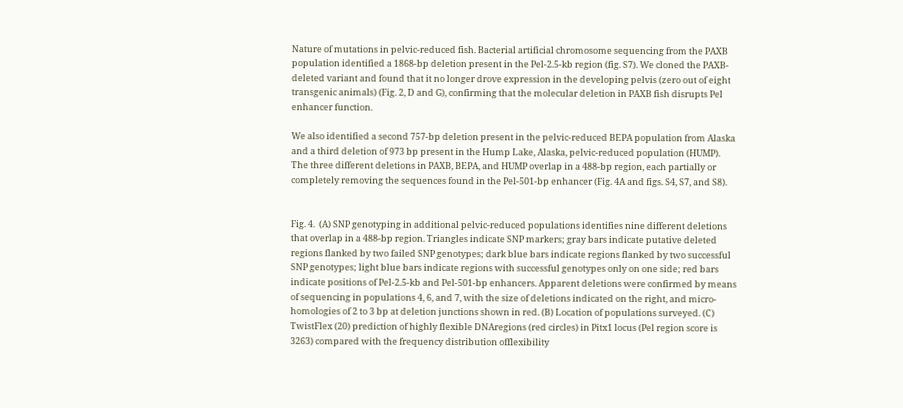Nature of mutations in pelvic-reduced fish. Bacterial artificial chromosome sequencing from the PAXB population identified a 1868-bp deletion present in the Pel-2.5-kb region (fig. S7). We cloned the PAXB-deleted variant and found that it no longer drove expression in the developing pelvis (zero out of eight transgenic animals) (Fig. 2, D and G), confirming that the molecular deletion in PAXB fish disrupts Pel enhancer function.

We also identified a second 757-bp deletion present in the pelvic-reduced BEPA population from Alaska and a third deletion of 973 bp present in the Hump Lake, Alaska, pelvic-reduced population (HUMP). The three different deletions in PAXB, BEPA, and HUMP overlap in a 488-bp region, each partially or completely removing the sequences found in the Pel-501-bp enhancer (Fig. 4A and figs. S4, S7, and S8).


Fig. 4.  (A) SNP genotyping in additional pelvic-reduced populations identifies nine different deletions that overlap in a 488-bp region. Triangles indicate SNP markers; gray bars indicate putative deleted regions flanked by two failed SNP genotypes; dark blue bars indicate regions flanked by two successful SNP genotypes; light blue bars indicate regions with successful genotypes only on one side; red bars indicate positions of Pel-2.5-kb and Pel-501-bp enhancers. Apparent deletions were confirmed by means of sequencing in populations 4, 6, and 7, with the size of deletions indicated on the right, and micro-homologies of 2 to 3 bp at deletion junctions shown in red. (B) Location of populations surveyed. (C) TwistFlex (20) prediction of highly flexible DNAregions (red circles) in Pitx1 locus (Pel region score is 3263) compared with the frequency distribution offlexibility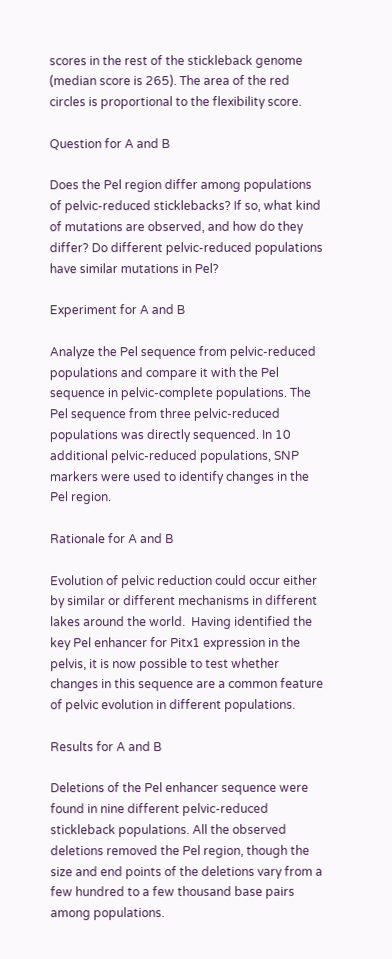scores in the rest of the stickleback genome (median score is 265). The area of the red circles is proportional to the flexibility score.

Question for A and B

Does the Pel region differ among populations of pelvic-reduced sticklebacks? If so, what kind of mutations are observed, and how do they differ? Do different pelvic-reduced populations have similar mutations in Pel?

Experiment for A and B

Analyze the Pel sequence from pelvic-reduced populations and compare it with the Pel sequence in pelvic-complete populations. The Pel sequence from three pelvic-reduced populations was directly sequenced. In 10 additional pelvic-reduced populations, SNP markers were used to identify changes in the Pel region.

Rationale for A and B

Evolution of pelvic reduction could occur either by similar or different mechanisms in different lakes around the world.  Having identified the key Pel enhancer for Pitx1 expression in the pelvis, it is now possible to test whether changes in this sequence are a common feature of pelvic evolution in different populations.

Results for A and B

Deletions of the Pel enhancer sequence were found in nine different pelvic-reduced stickleback populations. All the observed deletions removed the Pel region, though the size and end points of the deletions vary from a few hundred to a few thousand base pairs among populations.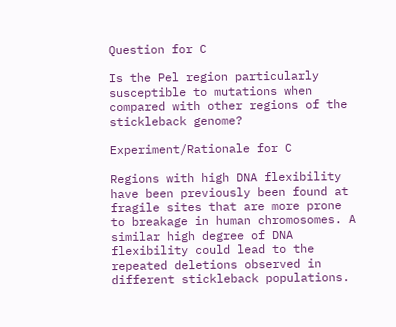Question for C

Is the Pel region particularly susceptible to mutations when compared with other regions of the stickleback genome?

Experiment/Rationale for C

Regions with high DNA flexibility have been previously been found at fragile sites that are more prone to breakage in human chromosomes. A similar high degree of DNA flexibility could lead to the repeated deletions observed in different stickleback populations.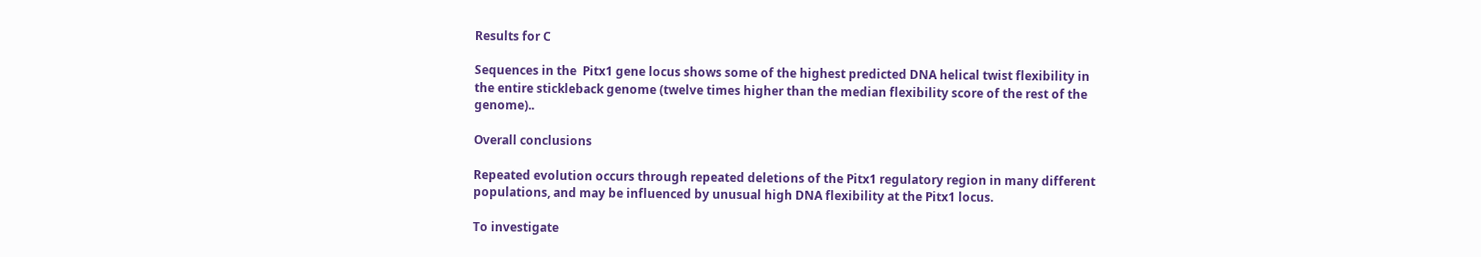Results for C

Sequences in the  Pitx1 gene locus shows some of the highest predicted DNA helical twist flexibility in the entire stickleback genome (twelve times higher than the median flexibility score of the rest of the genome)..

Overall conclusions

Repeated evolution occurs through repeated deletions of the Pitx1 regulatory region in many different populations, and may be influenced by unusual high DNA flexibility at the Pitx1 locus.

To investigate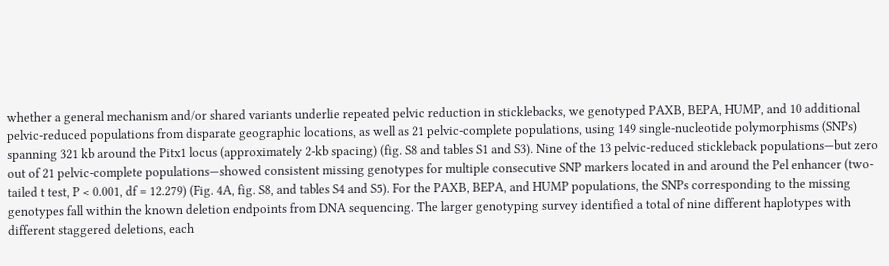whether a general mechanism and/or shared variants underlie repeated pelvic reduction in sticklebacks, we genotyped PAXB, BEPA, HUMP, and 10 additional pelvic-reduced populations from disparate geographic locations, as well as 21 pelvic-complete populations, using 149 single-nucleotide polymorphisms (SNPs) spanning 321 kb around the Pitx1 locus (approximately 2-kb spacing) (fig. S8 and tables S1 and S3). Nine of the 13 pelvic-reduced stickleback populations—but zero out of 21 pelvic-complete populations—showed consistent missing genotypes for multiple consecutive SNP markers located in and around the Pel enhancer (two-tailed t test, P < 0.001, df = 12.279) (Fig. 4A, fig. S8, and tables S4 and S5). For the PAXB, BEPA, and HUMP populations, the SNPs corresponding to the missing genotypes fall within the known deletion endpoints from DNA sequencing. The larger genotyping survey identified a total of nine different haplotypes with different staggered deletions, each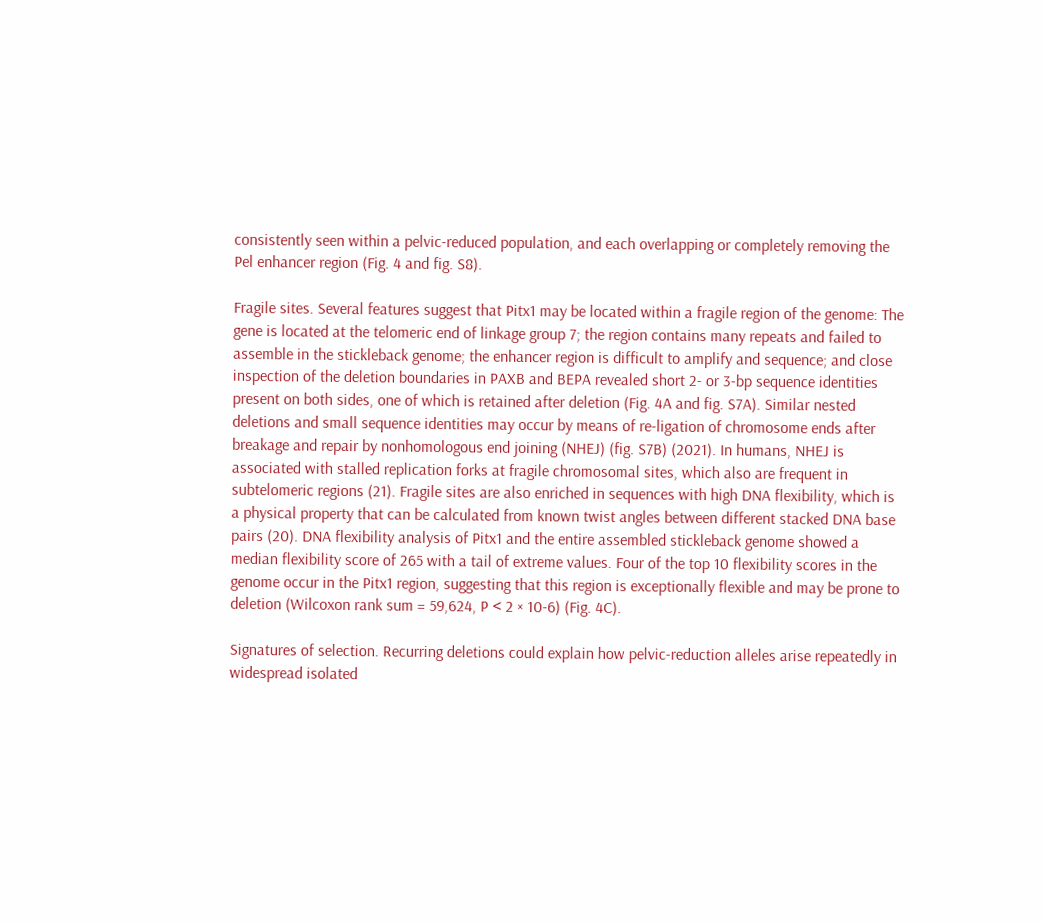consistently seen within a pelvic-reduced population, and each overlapping or completely removing the Pel enhancer region (Fig. 4 and fig. S8).

Fragile sites. Several features suggest that Pitx1 may be located within a fragile region of the genome: The gene is located at the telomeric end of linkage group 7; the region contains many repeats and failed to assemble in the stickleback genome; the enhancer region is difficult to amplify and sequence; and close inspection of the deletion boundaries in PAXB and BEPA revealed short 2- or 3-bp sequence identities present on both sides, one of which is retained after deletion (Fig. 4A and fig. S7A). Similar nested deletions and small sequence identities may occur by means of re-ligation of chromosome ends after breakage and repair by nonhomologous end joining (NHEJ) (fig. S7B) (2021). In humans, NHEJ is associated with stalled replication forks at fragile chromosomal sites, which also are frequent in subtelomeric regions (21). Fragile sites are also enriched in sequences with high DNA flexibility, which is a physical property that can be calculated from known twist angles between different stacked DNA base pairs (20). DNA flexibility analysis of Pitx1 and the entire assembled stickleback genome showed a median flexibility score of 265 with a tail of extreme values. Four of the top 10 flexibility scores in the genome occur in the Pitx1 region, suggesting that this region is exceptionally flexible and may be prone to deletion (Wilcoxon rank sum = 59,624, P < 2 × 10-6) (Fig. 4C).

Signatures of selection. Recurring deletions could explain how pelvic-reduction alleles arise repeatedly in widespread isolated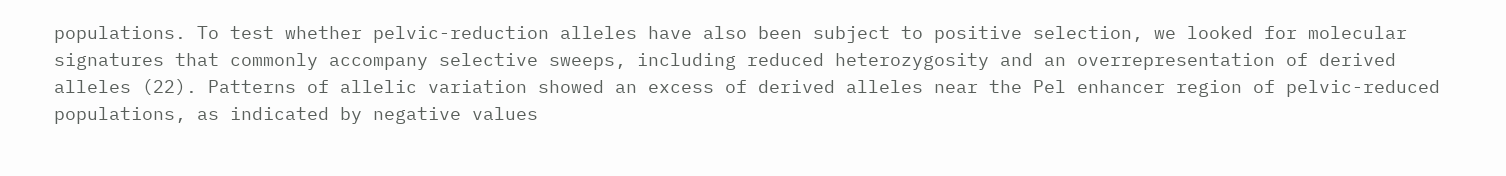populations. To test whether pelvic-reduction alleles have also been subject to positive selection, we looked for molecular signatures that commonly accompany selective sweeps, including reduced heterozygosity and an overrepresentation of derived alleles (22). Patterns of allelic variation showed an excess of derived alleles near the Pel enhancer region of pelvic-reduced populations, as indicated by negative values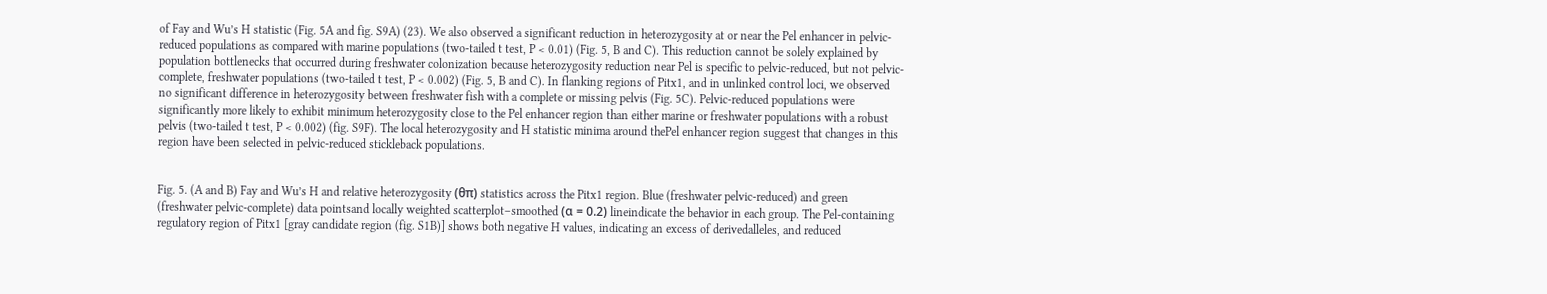of Fay and Wu’s H statistic (Fig. 5A and fig. S9A) (23). We also observed a significant reduction in heterozygosity at or near the Pel enhancer in pelvic-reduced populations as compared with marine populations (two-tailed t test, P < 0.01) (Fig. 5, B and C). This reduction cannot be solely explained by population bottlenecks that occurred during freshwater colonization because heterozygosity reduction near Pel is specific to pelvic-reduced, but not pelvic-complete, freshwater populations (two-tailed t test, P < 0.002) (Fig. 5, B and C). In flanking regions of Pitx1, and in unlinked control loci, we observed no significant difference in heterozygosity between freshwater fish with a complete or missing pelvis (Fig. 5C). Pelvic-reduced populations were significantly more likely to exhibit minimum heterozygosity close to the Pel enhancer region than either marine or freshwater populations with a robust pelvis (two-tailed t test, P < 0.002) (fig. S9F). The local heterozygosity and H statistic minima around thePel enhancer region suggest that changes in this region have been selected in pelvic-reduced stickleback populations.


Fig. 5. (A and B) Fay and Wu’s H and relative heterozygosity (θπ) statistics across the Pitx1 region. Blue (freshwater pelvic-reduced) and green (freshwater pelvic-complete) data pointsand locally weighted scatterplot–smoothed (α = 0.2) lineindicate the behavior in each group. The Pel-containing regulatory region of Pitx1 [gray candidate region (fig. S1B)] shows both negative H values, indicating an excess of derivedalleles, and reduced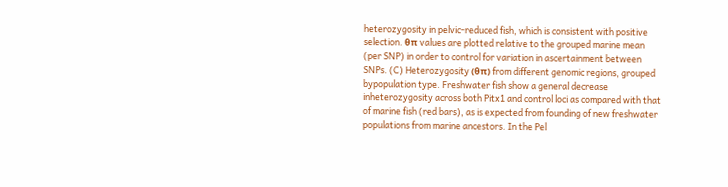heterozygosity in pelvic-reduced fish, which is consistent with positive selection. θπ values are plotted relative to the grouped marine mean (per SNP) in order to control for variation in ascertainment between SNPs. (C) Heterozygosity (θπ) from different genomic regions, grouped bypopulation type. Freshwater fish show a general decrease inheterozygosity across both Pitx1 and control loci as compared with that of marine fish (red bars), as is expected from founding of new freshwater populations from marine ancestors. In the Pel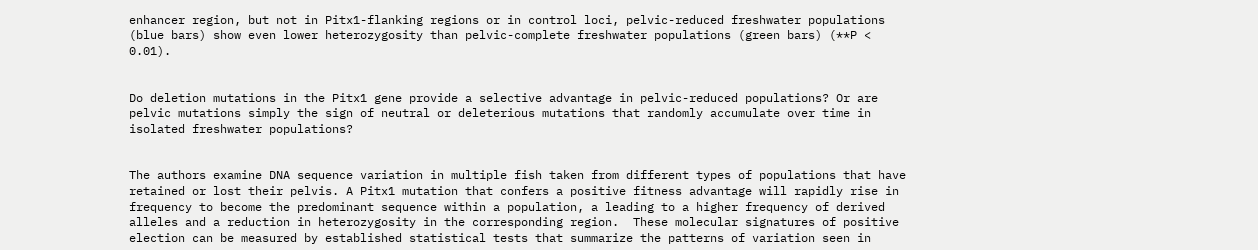enhancer region, but not in Pitx1-flanking regions or in control loci, pelvic-reduced freshwater populations (blue bars) show even lower heterozygosity than pelvic-complete freshwater populations (green bars) (**P < 0.01).


Do deletion mutations in the Pitx1 gene provide a selective advantage in pelvic-reduced populations? Or are pelvic mutations simply the sign of neutral or deleterious mutations that randomly accumulate over time in isolated freshwater populations?


The authors examine DNA sequence variation in multiple fish taken from different types of populations that have retained or lost their pelvis. A Pitx1 mutation that confers a positive fitness advantage will rapidly rise in frequency to become the predominant sequence within a population, a leading to a higher frequency of derived alleles and a reduction in heterozygosity in the corresponding region.  These molecular signatures of positive election can be measured by established statistical tests that summarize the patterns of variation seen in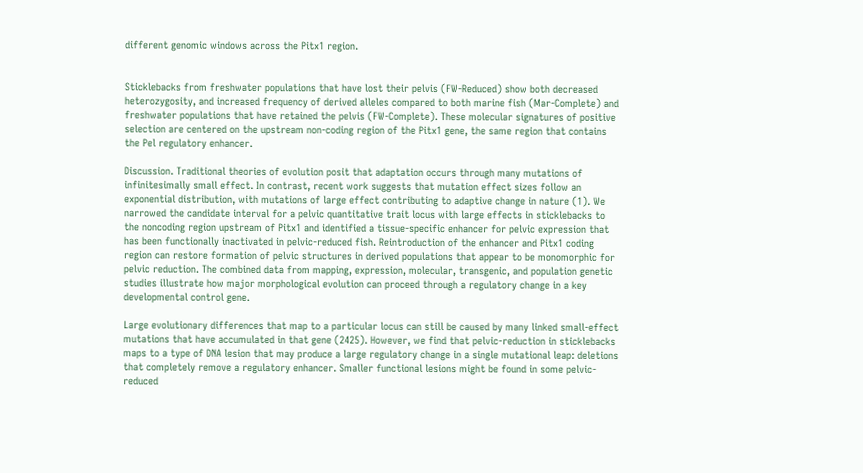different genomic windows across the Pitx1 region.


Sticklebacks from freshwater populations that have lost their pelvis (FW-Reduced) show both decreased heterozygosity, and increased frequency of derived alleles compared to both marine fish (Mar-Complete) and freshwater populations that have retained the pelvis (FW-Complete). These molecular signatures of positive selection are centered on the upstream non-coding region of the Pitx1 gene, the same region that contains the Pel regulatory enhancer.

Discussion. Traditional theories of evolution posit that adaptation occurs through many mutations of infinitesimally small effect. In contrast, recent work suggests that mutation effect sizes follow an exponential distribution, with mutations of large effect contributing to adaptive change in nature (1). We narrowed the candidate interval for a pelvic quantitative trait locus with large effects in sticklebacks to the noncoding region upstream of Pitx1 and identified a tissue-specific enhancer for pelvic expression that has been functionally inactivated in pelvic-reduced fish. Reintroduction of the enhancer and Pitx1 coding region can restore formation of pelvic structures in derived populations that appear to be monomorphic for pelvic reduction. The combined data from mapping, expression, molecular, transgenic, and population genetic studies illustrate how major morphological evolution can proceed through a regulatory change in a key developmental control gene.

Large evolutionary differences that map to a particular locus can still be caused by many linked small-effect mutations that have accumulated in that gene (2425). However, we find that pelvic-reduction in sticklebacks maps to a type of DNA lesion that may produce a large regulatory change in a single mutational leap: deletions that completely remove a regulatory enhancer. Smaller functional lesions might be found in some pelvic-reduced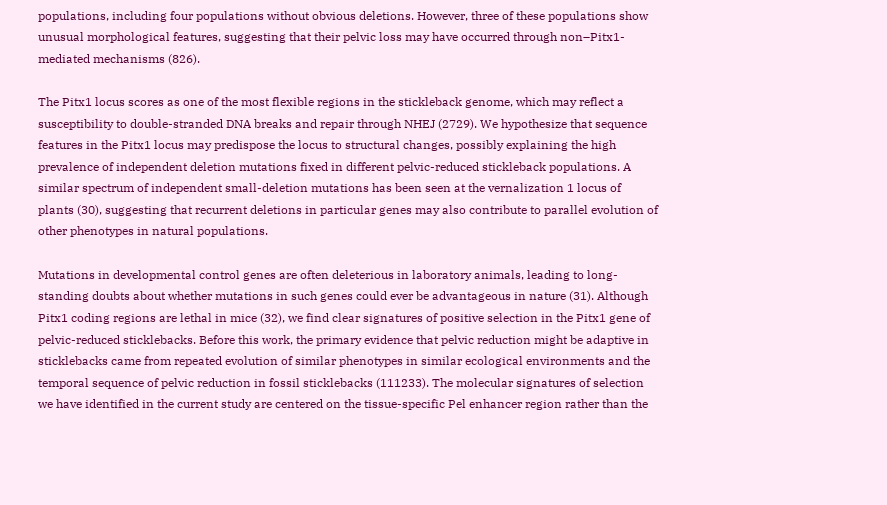populations, including four populations without obvious deletions. However, three of these populations show unusual morphological features, suggesting that their pelvic loss may have occurred through non–Pitx1-mediated mechanisms (826).

The Pitx1 locus scores as one of the most flexible regions in the stickleback genome, which may reflect a susceptibility to double-stranded DNA breaks and repair through NHEJ (2729). We hypothesize that sequence features in the Pitx1 locus may predispose the locus to structural changes, possibly explaining the high prevalence of independent deletion mutations fixed in different pelvic-reduced stickleback populations. A similar spectrum of independent small-deletion mutations has been seen at the vernalization 1 locus of plants (30), suggesting that recurrent deletions in particular genes may also contribute to parallel evolution of other phenotypes in natural populations.

Mutations in developmental control genes are often deleterious in laboratory animals, leading to long-standing doubts about whether mutations in such genes could ever be advantageous in nature (31). Although Pitx1 coding regions are lethal in mice (32), we find clear signatures of positive selection in the Pitx1 gene of pelvic-reduced sticklebacks. Before this work, the primary evidence that pelvic reduction might be adaptive in sticklebacks came from repeated evolution of similar phenotypes in similar ecological environments and the temporal sequence of pelvic reduction in fossil sticklebacks (111233). The molecular signatures of selection we have identified in the current study are centered on the tissue-specific Pel enhancer region rather than the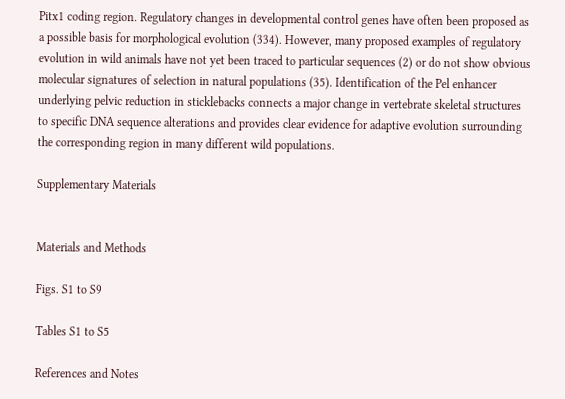Pitx1 coding region. Regulatory changes in developmental control genes have often been proposed as a possible basis for morphological evolution (334). However, many proposed examples of regulatory evolution in wild animals have not yet been traced to particular sequences (2) or do not show obvious molecular signatures of selection in natural populations (35). Identification of the Pel enhancer underlying pelvic reduction in sticklebacks connects a major change in vertebrate skeletal structures to specific DNA sequence alterations and provides clear evidence for adaptive evolution surrounding the corresponding region in many different wild populations.

Supplementary Materials


Materials and Methods

Figs. S1 to S9

Tables S1 to S5

References and Notes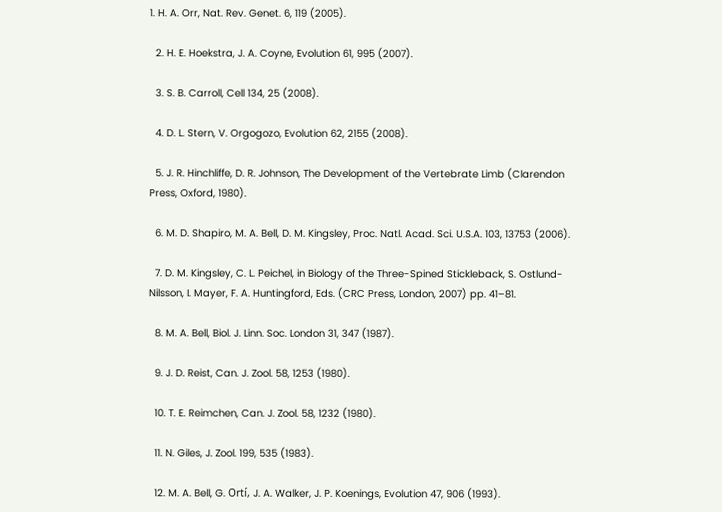1. H. A. Orr, Nat. Rev. Genet. 6, 119 (2005).

  2. H. E. Hoekstra, J. A. Coyne, Evolution 61, 995 (2007).

  3. S. B. Carroll, Cell 134, 25 (2008).

  4. D. L. Stern, V. Orgogozo, Evolution 62, 2155 (2008).

  5. J. R. Hinchliffe, D. R. Johnson, The Development of the Vertebrate Limb (Clarendon Press, Oxford, 1980).

  6. M. D. Shapiro, M. A. Bell, D. M. Kingsley, Proc. Natl. Acad. Sci. U.S.A. 103, 13753 (2006).

  7. D. M. Kingsley, C. L. Peichel, in Biology of the Three-Spined Stickleback, S. Ostlund-Nilsson, I. Mayer, F. A. Huntingford, Eds. (CRC Press, London, 2007) pp. 41–81.

  8. M. A. Bell, Biol. J. Linn. Soc. London 31, 347 (1987).

  9. J. D. Reist, Can. J. Zool. 58, 1253 (1980).

  10. T. E. Reimchen, Can. J. Zool. 58, 1232 (1980).

  11. N. Giles, J. Zool. 199, 535 (1983).

  12. M. A. Bell, G. Ortí, J. A. Walker, J. P. Koenings, Evolution 47, 906 (1993).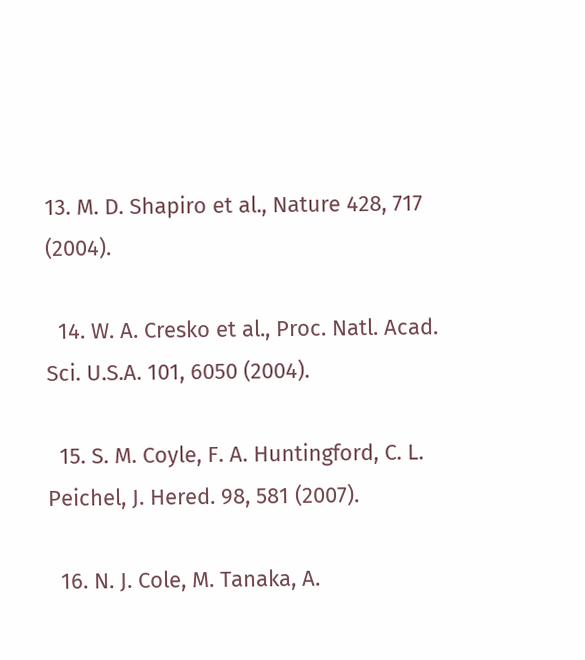13. M. D. Shapiro et al., Nature 428, 717 (2004).

  14. W. A. Cresko et al., Proc. Natl. Acad. Sci. U.S.A. 101, 6050 (2004).

  15. S. M. Coyle, F. A. Huntingford, C. L. Peichel, J. Hered. 98, 581 (2007).

  16. N. J. Cole, M. Tanaka, A.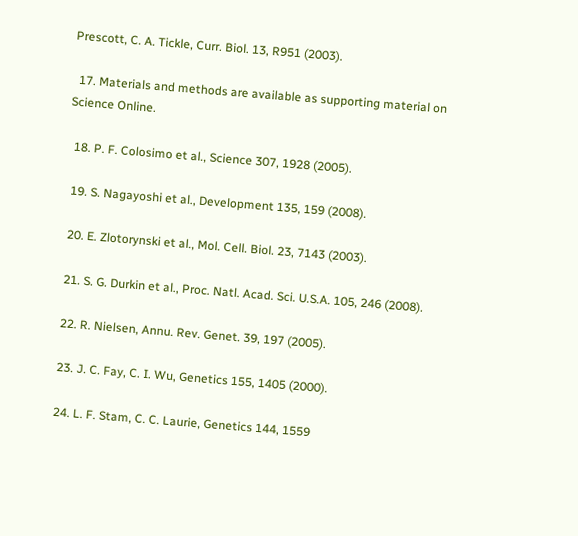Prescott, C. A. Tickle, Curr. Biol. 13, R951 (2003).

  17. Materials and methods are available as supporting material on Science Online.

  18. P. F. Colosimo et al., Science 307, 1928 (2005).

  19. S. Nagayoshi et al., Development 135, 159 (2008).

  20. E. Zlotorynski et al., Mol. Cell. Biol. 23, 7143 (2003).

  21. S. G. Durkin et al., Proc. Natl. Acad. Sci. U.S.A. 105, 246 (2008).

  22. R. Nielsen, Annu. Rev. Genet. 39, 197 (2005).

  23. J. C. Fay, C. I. Wu, Genetics 155, 1405 (2000).

  24. L. F. Stam, C. C. Laurie, Genetics 144, 1559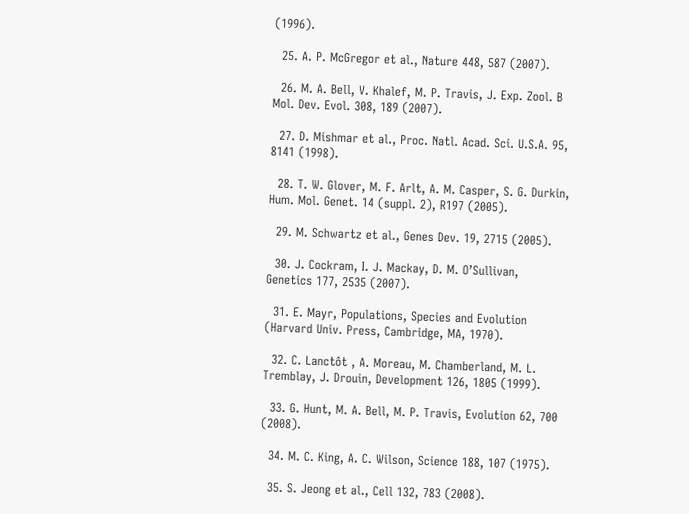(1996).

  25. A. P. McGregor et al., Nature 448, 587 (2007).

  26. M. A. Bell, V. Khalef, M. P. Travis, J. Exp. Zool. B Mol. Dev. Evol. 308, 189 (2007).

  27. D. Mishmar et al., Proc. Natl. Acad. Sci. U.S.A. 95, 8141 (1998).

  28. T. W. Glover, M. F. Arlt, A. M. Casper, S. G. Durkin, Hum. Mol. Genet. 14 (suppl. 2), R197 (2005).

  29. M. Schwartz et al., Genes Dev. 19, 2715 (2005).

  30. J. Cockram, I. J. Mackay, D. M. O’Sullivan, Genetics 177, 2535 (2007).

  31. E. Mayr, Populations, Species and Evolution (Harvard Univ. Press, Cambridge, MA, 1970).

  32. C. Lanctôt , A. Moreau, M. Chamberland, M. L. Tremblay, J. Drouin, Development 126, 1805 (1999).

  33. G. Hunt, M. A. Bell, M. P. Travis, Evolution 62, 700 (2008).

  34. M. C. King, A. C. Wilson, Science 188, 107 (1975).

  35. S. Jeong et al., Cell 132, 783 (2008).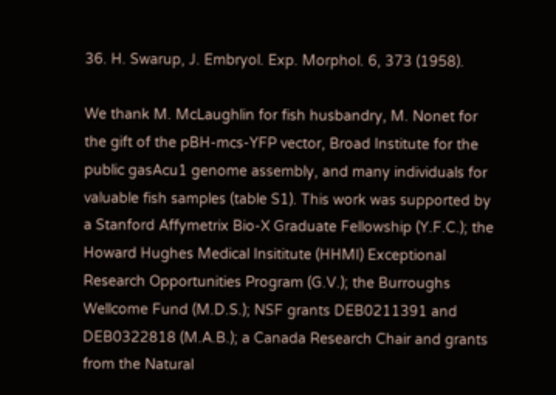36. H. Swarup, J. Embryol. Exp. Morphol. 6, 373 (1958).

We thank M. McLaughlin for fish husbandry, M. Nonet for the gift of the pBH-mcs-YFP vector, Broad Institute for the public gasAcu1 genome assembly, and many individuals for valuable fish samples (table S1). This work was supported by a Stanford Affymetrix Bio-X Graduate Fellowship (Y.F.C.); the Howard Hughes Medical Insititute (HHMI) Exceptional Research Opportunities Program (G.V.); the Burroughs Wellcome Fund (M.D.S.); NSF grants DEB0211391 and DEB0322818 (M.A.B.); a Canada Research Chair and grants from the Natural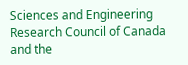Sciences and Engineering Research Council of Canada and the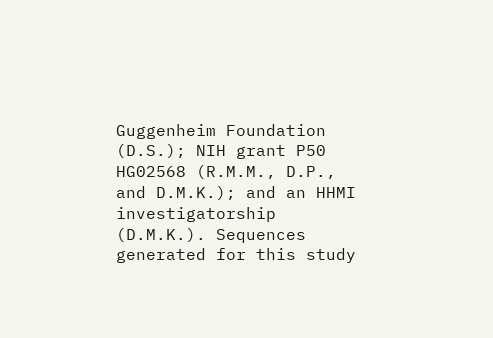Guggenheim Foundation (D.S.); NIH grant P50 HG02568 (R.M.M., D.P., and D.M.K.); and an HHMI investigatorship (D.M.K.). Sequences generated for this study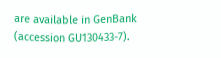are available in GenBank (accession GU130433-7).